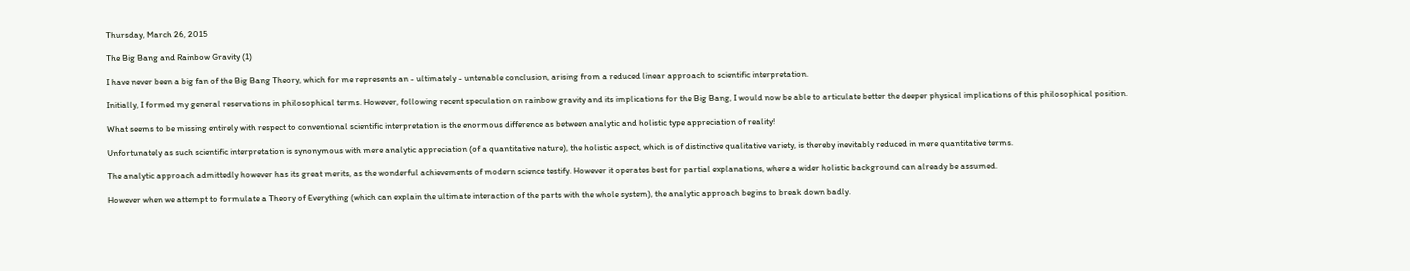Thursday, March 26, 2015

The Big Bang and Rainbow Gravity (1)

I have never been a big fan of the Big Bang Theory, which for me represents an - ultimately - untenable conclusion, arising from a reduced linear approach to scientific interpretation.

Initially, I formed my general reservations in philosophical terms. However, following recent speculation on rainbow gravity and its implications for the Big Bang, I would now be able to articulate better the deeper physical implications of this philosophical position.

What seems to be missing entirely with respect to conventional scientific interpretation is the enormous difference as between analytic and holistic type appreciation of reality!

Unfortunately as such scientific interpretation is synonymous with mere analytic appreciation (of a quantitative nature), the holistic aspect, which is of distinctive qualitative variety, is thereby inevitably reduced in mere quantitative terms.

The analytic approach admittedly however has its great merits, as the wonderful achievements of modern science testify. However it operates best for partial explanations, where a wider holistic background can already be assumed.

However when we attempt to formulate a Theory of Everything (which can explain the ultimate interaction of the parts with the whole system), the analytic approach begins to break down badly.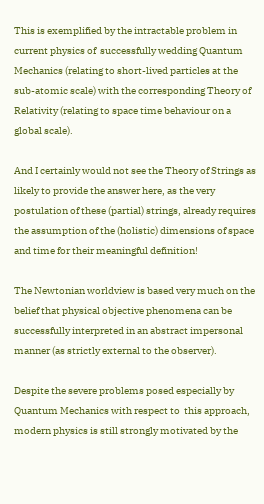This is exemplified by the intractable problem in current physics of  successfully wedding Quantum Mechanics (relating to short-lived particles at the sub-atomic scale) with the corresponding Theory of Relativity (relating to space time behaviour on a global scale).

And I certainly would not see the Theory of Strings as likely to provide the answer here, as the very postulation of these (partial) strings, already requires the assumption of the (holistic) dimensions of space and time for their meaningful definition!

The Newtonian worldview is based very much on the belief that physical objective phenomena can be successfully interpreted in an abstract impersonal manner (as strictly external to the observer).

Despite the severe problems posed especially by Quantum Mechanics with respect to  this approach, modern physics is still strongly motivated by the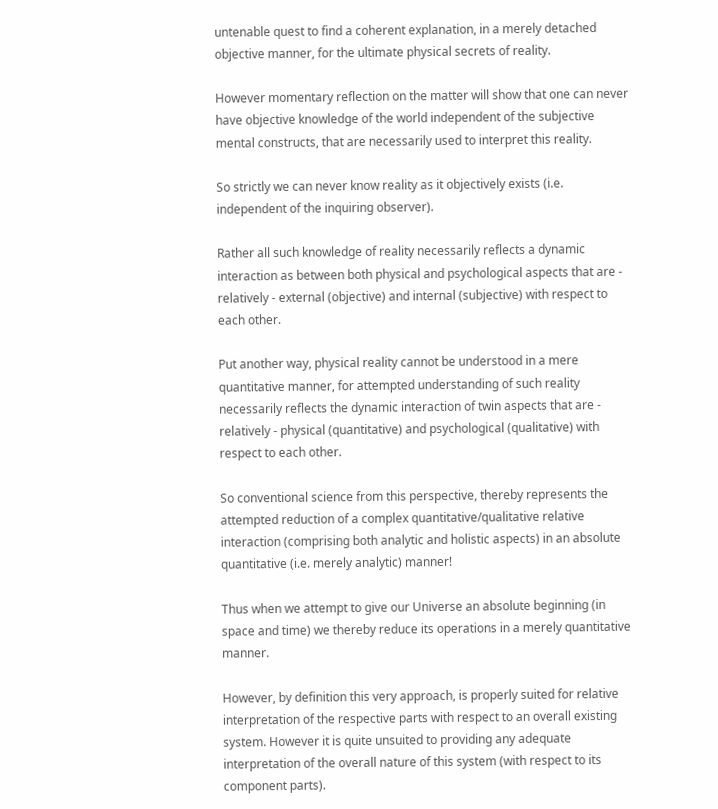untenable quest to find a coherent explanation, in a merely detached objective manner, for the ultimate physical secrets of reality.

However momentary reflection on the matter will show that one can never have objective knowledge of the world independent of the subjective mental constructs, that are necessarily used to interpret this reality.

So strictly we can never know reality as it objectively exists (i.e. independent of the inquiring observer).

Rather all such knowledge of reality necessarily reflects a dynamic interaction as between both physical and psychological aspects that are - relatively - external (objective) and internal (subjective) with respect to each other.

Put another way, physical reality cannot be understood in a mere quantitative manner, for attempted understanding of such reality necessarily reflects the dynamic interaction of twin aspects that are - relatively - physical (quantitative) and psychological (qualitative) with respect to each other.

So conventional science from this perspective, thereby represents the attempted reduction of a complex quantitative/qualitative relative interaction (comprising both analytic and holistic aspects) in an absolute quantitative (i.e. merely analytic) manner!

Thus when we attempt to give our Universe an absolute beginning (in space and time) we thereby reduce its operations in a merely quantitative manner.

However, by definition this very approach, is properly suited for relative interpretation of the respective parts with respect to an overall existing system. However it is quite unsuited to providing any adequate interpretation of the overall nature of this system (with respect to its component parts).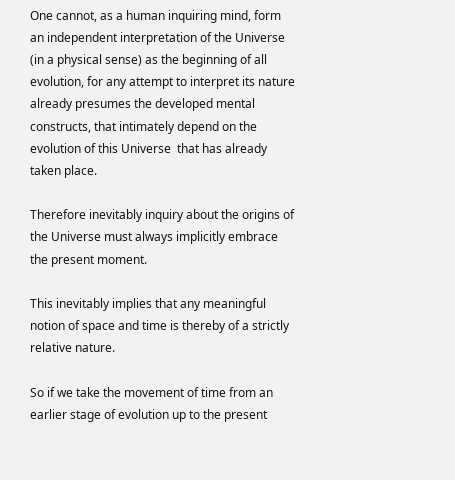One cannot, as a human inquiring mind, form an independent interpretation of the Universe (in a physical sense) as the beginning of all evolution, for any attempt to interpret its nature already presumes the developed mental constructs, that intimately depend on the evolution of this Universe  that has already taken place.

Therefore inevitably inquiry about the origins of the Universe must always implicitly embrace the present moment.

This inevitably implies that any meaningful notion of space and time is thereby of a strictly relative nature.

So if we take the movement of time from an earlier stage of evolution up to the present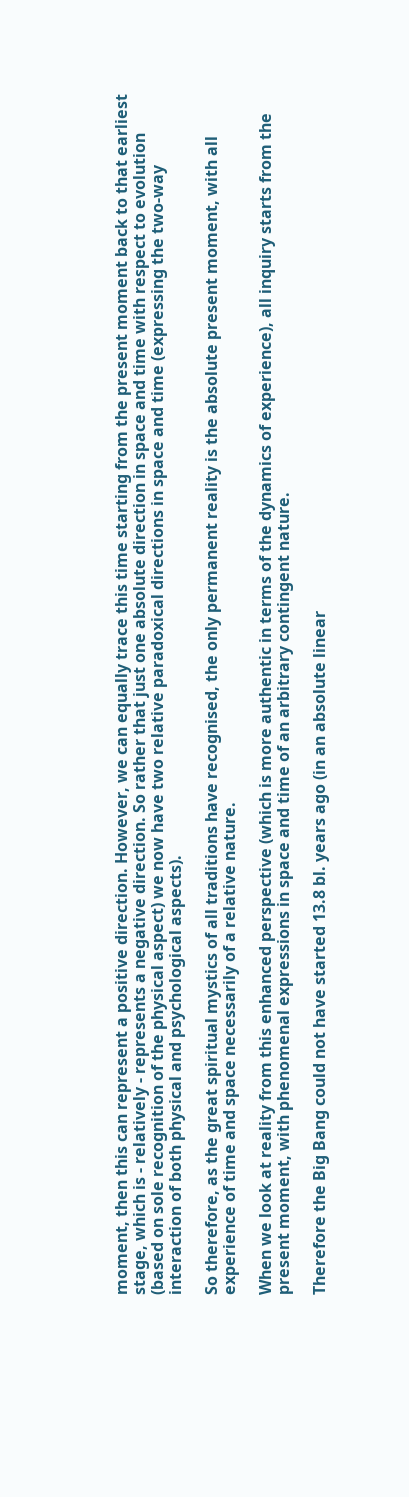moment, then this can represent a positive direction. However, we can equally trace this time starting from the present moment back to that earliest stage, which is - relatively - represents a negative direction. So rather that just one absolute direction in space and time with respect to evolution (based on sole recognition of the physical aspect) we now have two relative paradoxical directions in space and time (expressing the two-way interaction of both physical and psychological aspects).

So therefore, as the great spiritual mystics of all traditions have recognised, the only permanent reality is the absolute present moment, with all experience of time and space necessarily of a relative nature.

When we look at reality from this enhanced perspective (which is more authentic in terms of the dynamics of experience), all inquiry starts from the present moment, with phenomenal expressions in space and time of an arbitrary contingent nature.

Therefore the Big Bang could not have started 13.8 bl. years ago (in an absolute linear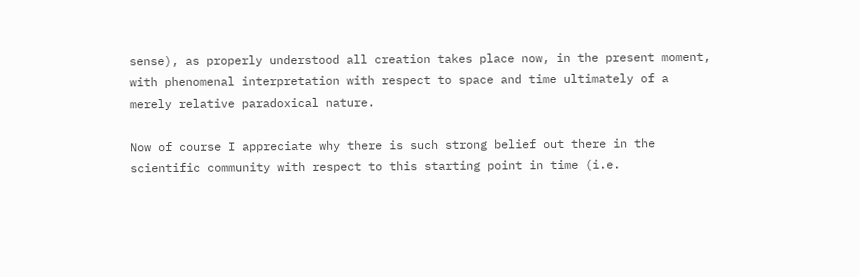sense), as properly understood all creation takes place now, in the present moment, with phenomenal interpretation with respect to space and time ultimately of a merely relative paradoxical nature.

Now of course I appreciate why there is such strong belief out there in the scientific community with respect to this starting point in time (i.e.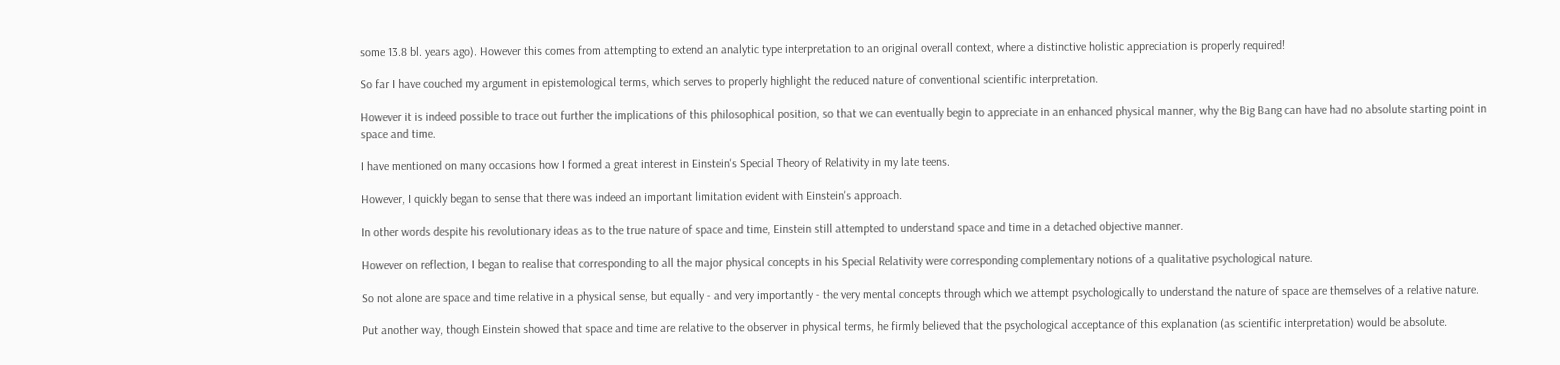some 13.8 bl. years ago). However this comes from attempting to extend an analytic type interpretation to an original overall context, where a distinctive holistic appreciation is properly required!

So far I have couched my argument in epistemological terms, which serves to properly highlight the reduced nature of conventional scientific interpretation.

However it is indeed possible to trace out further the implications of this philosophical position, so that we can eventually begin to appreciate in an enhanced physical manner, why the Big Bang can have had no absolute starting point in space and time.

I have mentioned on many occasions how I formed a great interest in Einstein's Special Theory of Relativity in my late teens.

However, I quickly began to sense that there was indeed an important limitation evident with Einstein's approach.

In other words despite his revolutionary ideas as to the true nature of space and time, Einstein still attempted to understand space and time in a detached objective manner.

However on reflection, I began to realise that corresponding to all the major physical concepts in his Special Relativity were corresponding complementary notions of a qualitative psychological nature.

So not alone are space and time relative in a physical sense, but equally - and very importantly - the very mental concepts through which we attempt psychologically to understand the nature of space are themselves of a relative nature.

Put another way, though Einstein showed that space and time are relative to the observer in physical terms, he firmly believed that the psychological acceptance of this explanation (as scientific interpretation) would be absolute.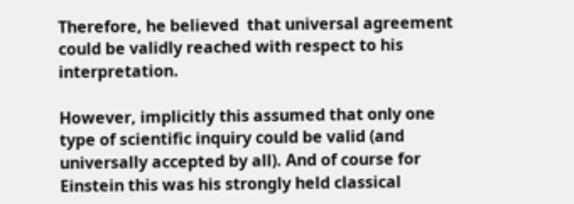Therefore, he believed  that universal agreement could be validly reached with respect to his interpretation.

However, implicitly this assumed that only one type of scientific inquiry could be valid (and universally accepted by all). And of course for Einstein this was his strongly held classical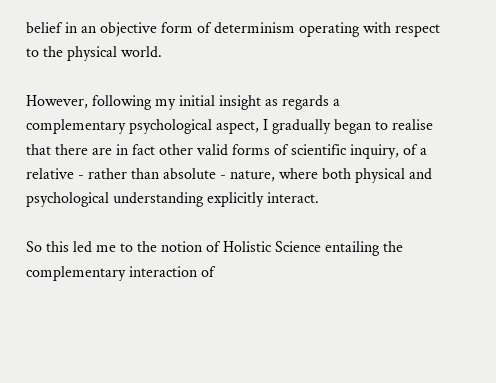belief in an objective form of determinism operating with respect to the physical world.

However, following my initial insight as regards a complementary psychological aspect, I gradually began to realise that there are in fact other valid forms of scientific inquiry, of a relative - rather than absolute - nature, where both physical and psychological understanding explicitly interact.

So this led me to the notion of Holistic Science entailing the complementary interaction of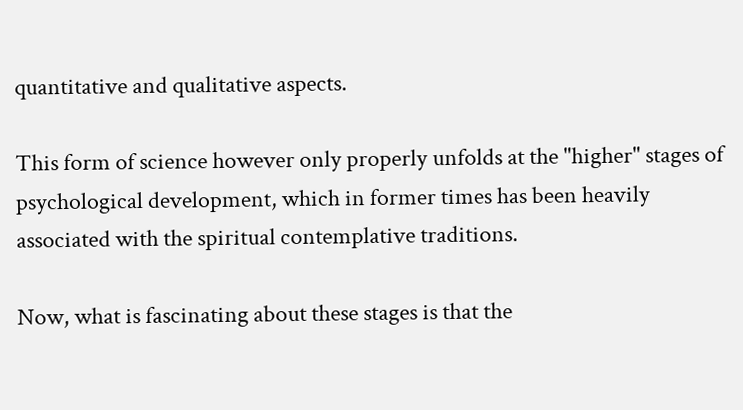quantitative and qualitative aspects.

This form of science however only properly unfolds at the "higher" stages of psychological development, which in former times has been heavily associated with the spiritual contemplative traditions.

Now, what is fascinating about these stages is that the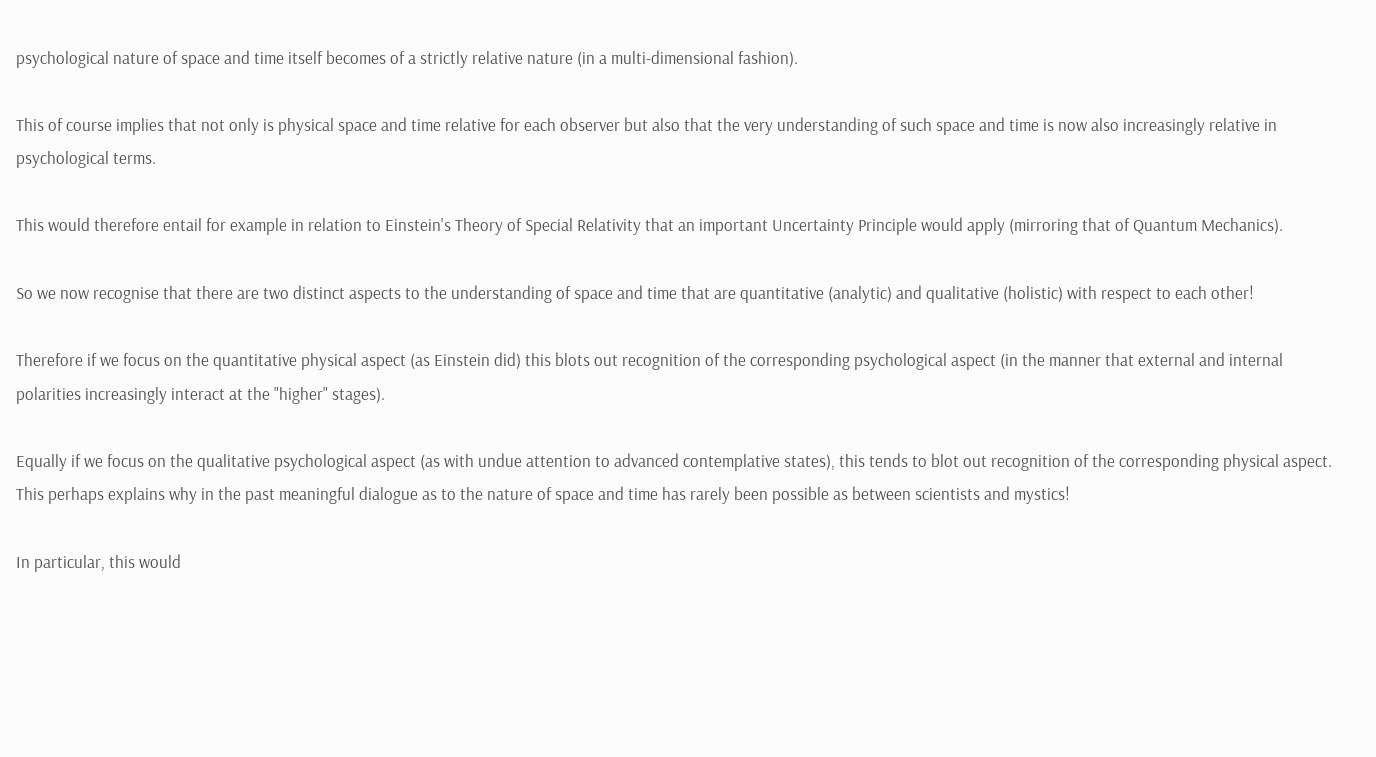psychological nature of space and time itself becomes of a strictly relative nature (in a multi-dimensional fashion).

This of course implies that not only is physical space and time relative for each observer but also that the very understanding of such space and time is now also increasingly relative in psychological terms.

This would therefore entail for example in relation to Einstein's Theory of Special Relativity that an important Uncertainty Principle would apply (mirroring that of Quantum Mechanics).

So we now recognise that there are two distinct aspects to the understanding of space and time that are quantitative (analytic) and qualitative (holistic) with respect to each other!

Therefore if we focus on the quantitative physical aspect (as Einstein did) this blots out recognition of the corresponding psychological aspect (in the manner that external and internal polarities increasingly interact at the "higher" stages).

Equally if we focus on the qualitative psychological aspect (as with undue attention to advanced contemplative states), this tends to blot out recognition of the corresponding physical aspect.
This perhaps explains why in the past meaningful dialogue as to the nature of space and time has rarely been possible as between scientists and mystics!

In particular, this would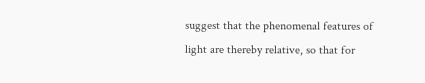suggest that the phenomenal features of light are thereby relative, so that for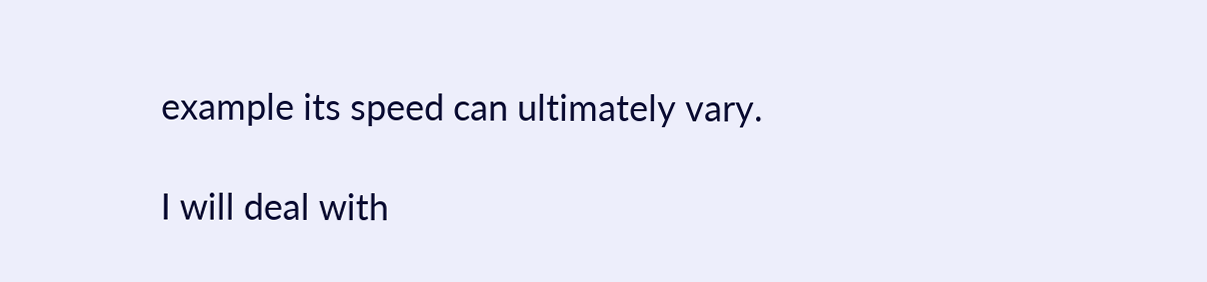example its speed can ultimately vary.

I will deal with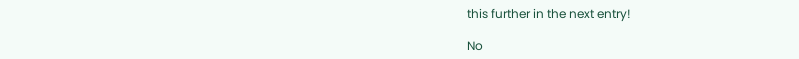this further in the next entry!

No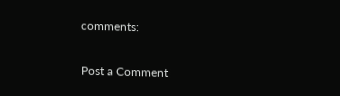comments:

Post a Comment